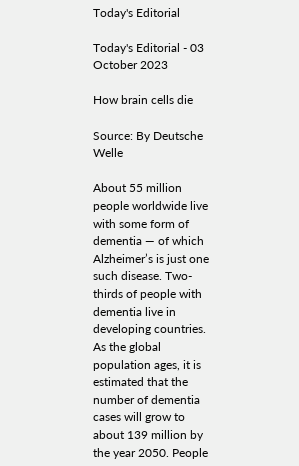Today's Editorial

Today's Editorial - 03 October 2023

How brain cells die

Source: By Deutsche Welle

About 55 million people worldwide live with some form of dementia — of which Alzheimer’s is just one such disease. Two-thirds of people with dementia live in developing countries. As the global population ages, it is estimated that the number of dementia cases will grow to about 139 million by the year 2050. People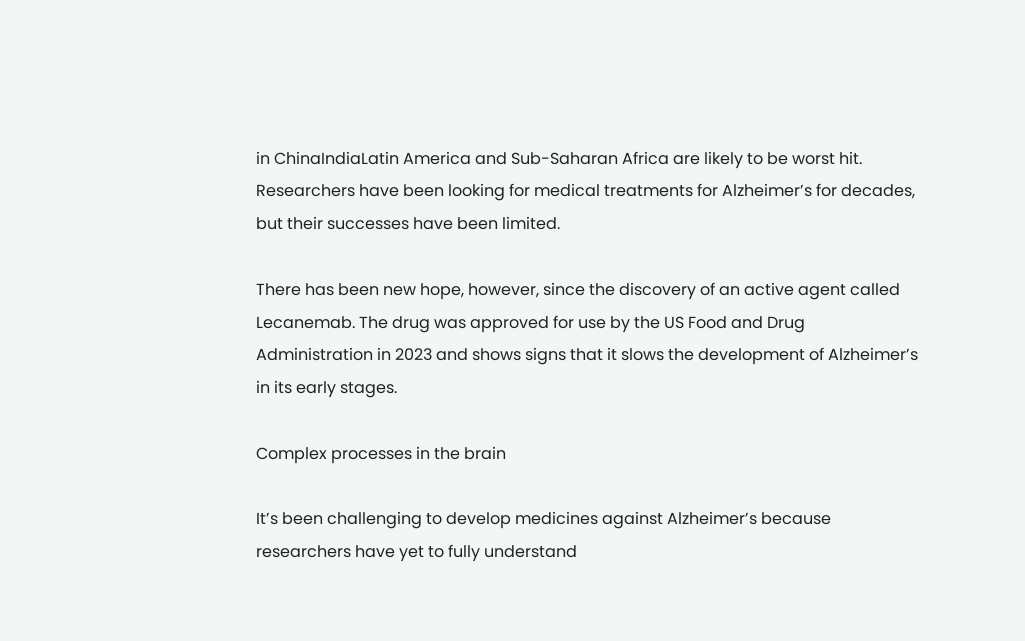in ChinaIndiaLatin America and Sub-Saharan Africa are likely to be worst hit. Researchers have been looking for medical treatments for Alzheimer’s for decades, but their successes have been limited.

There has been new hope, however, since the discovery of an active agent called Lecanemab. The drug was approved for use by the US Food and Drug Administration in 2023 and shows signs that it slows the development of Alzheimer’s in its early stages.

Complex processes in the brain

It’s been challenging to develop medicines against Alzheimer’s because researchers have yet to fully understand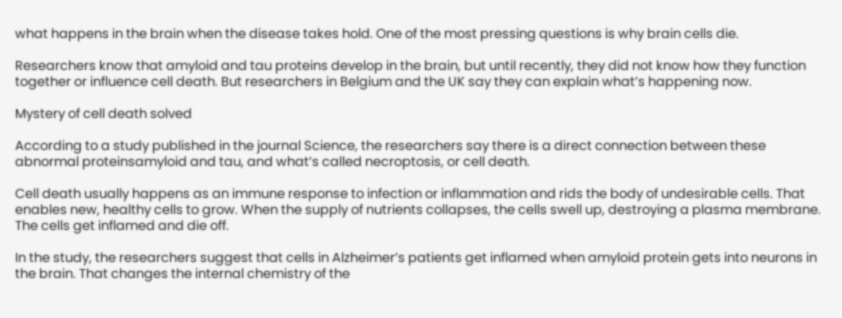what happens in the brain when the disease takes hold. One of the most pressing questions is why brain cells die.

Researchers know that amyloid and tau proteins develop in the brain, but until recently, they did not know how they function together or influence cell death. But researchers in Belgium and the UK say they can explain what’s happening now.

Mystery of cell death solved

According to a study published in the journal Science, the researchers say there is a direct connection between these abnormal proteinsamyloid and tau, and what’s called necroptosis, or cell death.

Cell death usually happens as an immune response to infection or inflammation and rids the body of undesirable cells. That enables new, healthy cells to grow. When the supply of nutrients collapses, the cells swell up, destroying a plasma membrane. The cells get inflamed and die off.

In the study, the researchers suggest that cells in Alzheimer’s patients get inflamed when amyloid protein gets into neurons in the brain. That changes the internal chemistry of the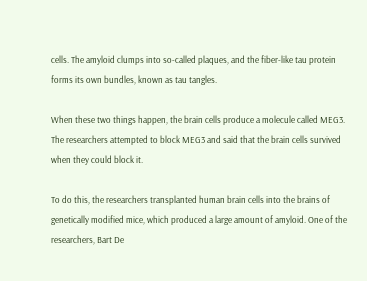cells. The amyloid clumps into so-called plaques, and the fiber-like tau protein forms its own bundles, known as tau tangles.

When these two things happen, the brain cells produce a molecule called MEG3. The researchers attempted to block MEG3 and said that the brain cells survived when they could block it.

To do this, the researchers transplanted human brain cells into the brains of genetically modified mice, which produced a large amount of amyloid. One of the researchers, Bart De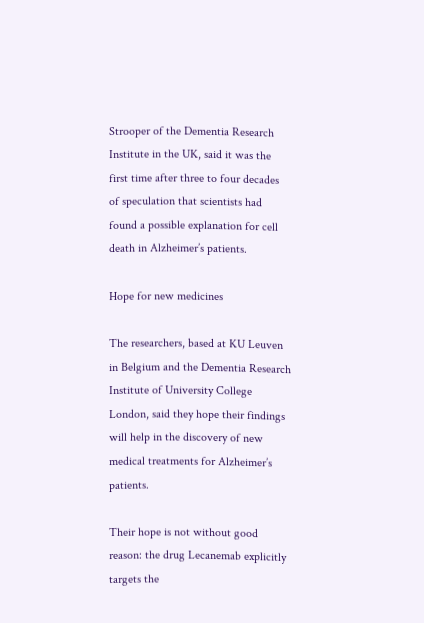Strooper of the Dementia Research Institute in the UK, said it was the first time after three to four decades of speculation that scientists had found a possible explanation for cell death in Alzheimer’s patients.

Hope for new medicines

The researchers, based at KU Leuven in Belgium and the Dementia Research Institute of University College London, said they hope their findings will help in the discovery of new medical treatments for Alzheimer’s patients.

Their hope is not without good reason: the drug Lecanemab explicitly targets the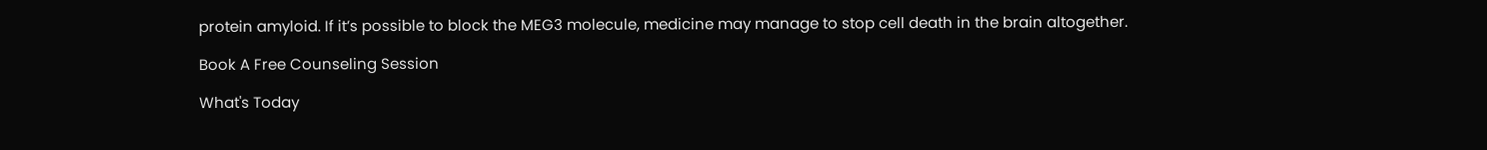protein amyloid. If it’s possible to block the MEG3 molecule, medicine may manage to stop cell death in the brain altogether.

Book A Free Counseling Session

What's Today